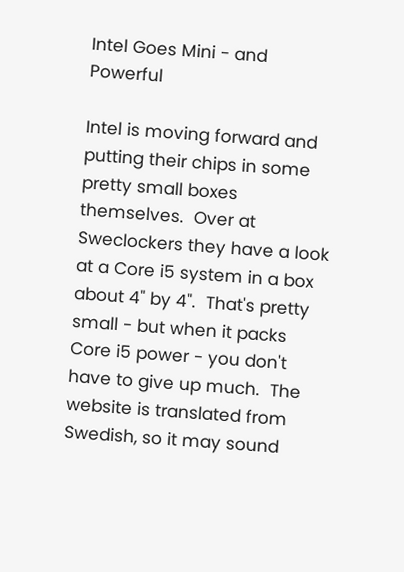Intel Goes Mini - and Powerful

Intel is moving forward and putting their chips in some pretty small boxes themselves.  Over at Sweclockers they have a look at a Core i5 system in a box about 4" by 4".  That's pretty small - but when it packs Core i5 power - you don't have to give up much.  The website is translated from Swedish, so it may sound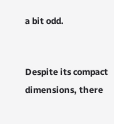a bit odd.


Despite its compact dimensions, there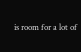is room for a lot of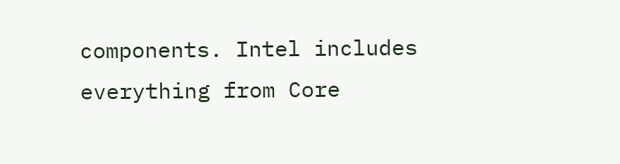components. Intel includes everything from Core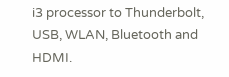i3 processor to Thunderbolt, USB, WLAN, Bluetooth and HDMI.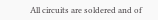All circuits are soldered and of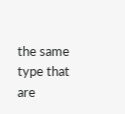the same type that are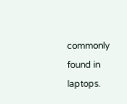commonly found in laptops.